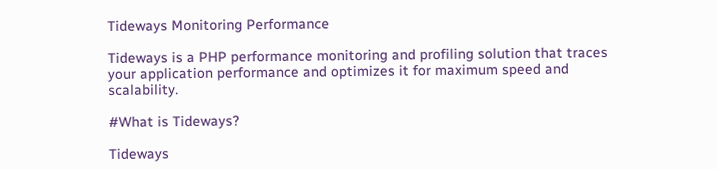Tideways Monitoring Performance

Tideways is a PHP performance monitoring and profiling solution that traces your application performance and optimizes it for maximum speed and scalability.

#What is Tideways?

Tideways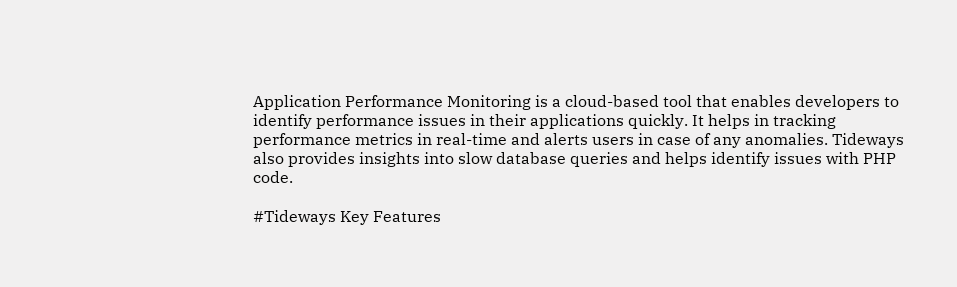Application Performance Monitoring is a cloud-based tool that enables developers to identify performance issues in their applications quickly. It helps in tracking performance metrics in real-time and alerts users in case of any anomalies. Tideways also provides insights into slow database queries and helps identify issues with PHP code.

#Tideways Key Features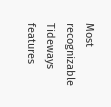Most recognizable Tideways features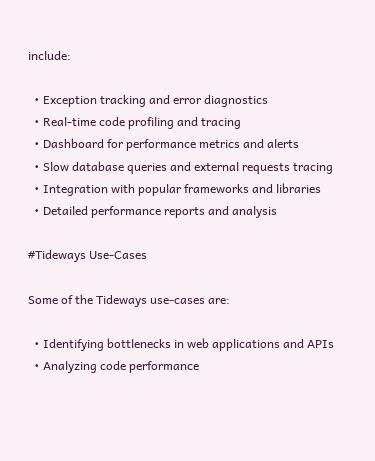include:

  • Exception tracking and error diagnostics
  • Real-time code profiling and tracing
  • Dashboard for performance metrics and alerts
  • Slow database queries and external requests tracing
  • Integration with popular frameworks and libraries
  • Detailed performance reports and analysis

#Tideways Use-Cases

Some of the Tideways use-cases are:

  • Identifying bottlenecks in web applications and APIs
  • Analyzing code performance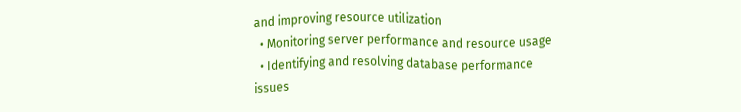and improving resource utilization
  • Monitoring server performance and resource usage
  • Identifying and resolving database performance issues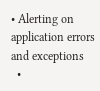• Alerting on application errors and exceptions
  •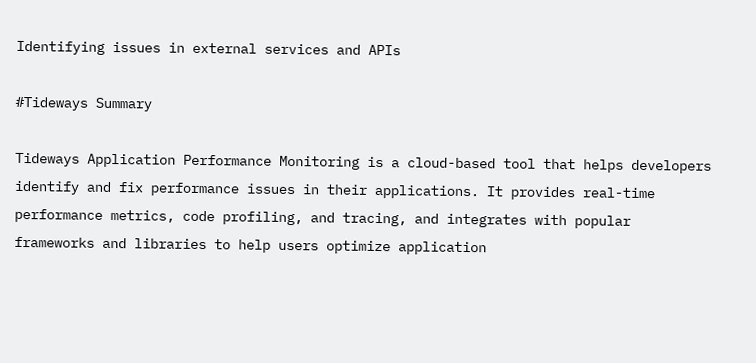Identifying issues in external services and APIs

#Tideways Summary

Tideways Application Performance Monitoring is a cloud-based tool that helps developers identify and fix performance issues in their applications. It provides real-time performance metrics, code profiling, and tracing, and integrates with popular frameworks and libraries to help users optimize application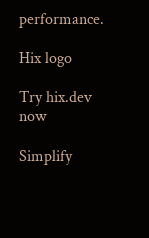performance.

Hix logo

Try hix.dev now

Simplify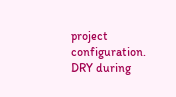project configuration.
DRY during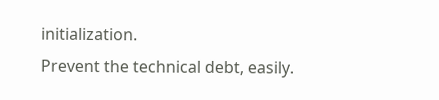initialization.
Prevent the technical debt, easily.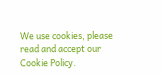We use cookies, please read and accept our Cookie Policy.